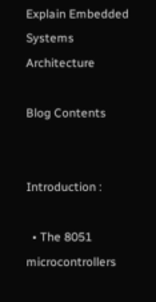Explain Embedded Systems Architecture

Blog Contents


Introduction :

  • The 8051 microcontrollers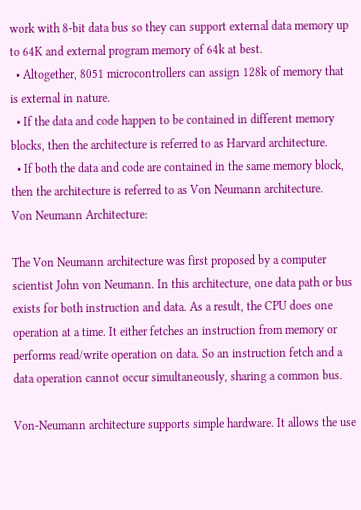work with 8-bit data bus so they can support external data memory up to 64K and external program memory of 64k at best.
  • Altogether, 8051 microcontrollers can assign 128k of memory that is external in nature.
  • If the data and code happen to be contained in different memory blocks, then the architecture is referred to as Harvard architecture.
  • If both the data and code are contained in the same memory block, then the architecture is referred to as Von Neumann architecture.
Von Neumann Architecture:

The Von Neumann architecture was first proposed by a computer scientist John von Neumann. In this architecture, one data path or bus exists for both instruction and data. As a result, the CPU does one operation at a time. It either fetches an instruction from memory or performs read/write operation on data. So an instruction fetch and a data operation cannot occur simultaneously, sharing a common bus.

Von-Neumann architecture supports simple hardware. It allows the use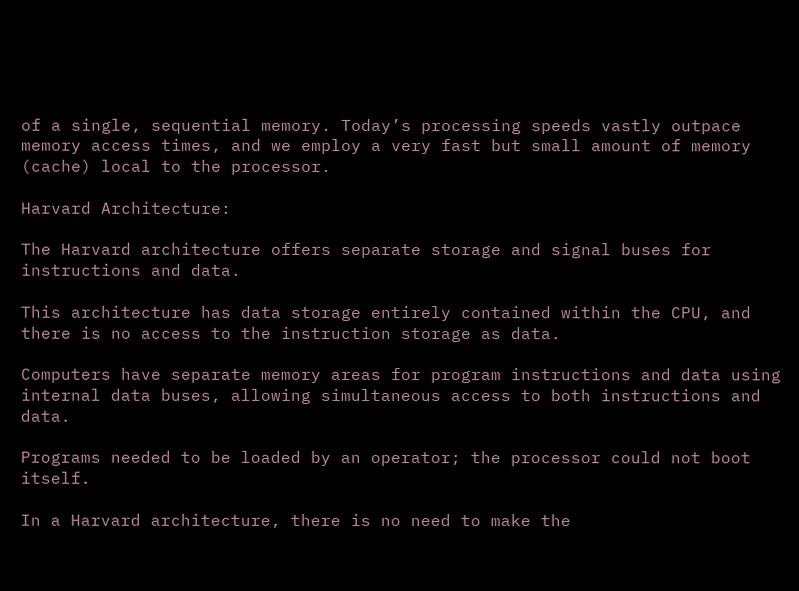of a single, sequential memory. Today’s processing speeds vastly outpace memory access times, and we employ a very fast but small amount of memory (cache) local to the processor.

Harvard Architecture:

The Harvard architecture offers separate storage and signal buses for instructions and data.

This architecture has data storage entirely contained within the CPU, and there is no access to the instruction storage as data.

Computers have separate memory areas for program instructions and data using internal data buses, allowing simultaneous access to both instructions and data.

Programs needed to be loaded by an operator; the processor could not boot itself.

In a Harvard architecture, there is no need to make the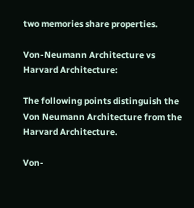two memories share properties.

Von-Neumann Architecture vs Harvard Architecture:

The following points distinguish the Von Neumann Architecture from the Harvard Architecture.

Von-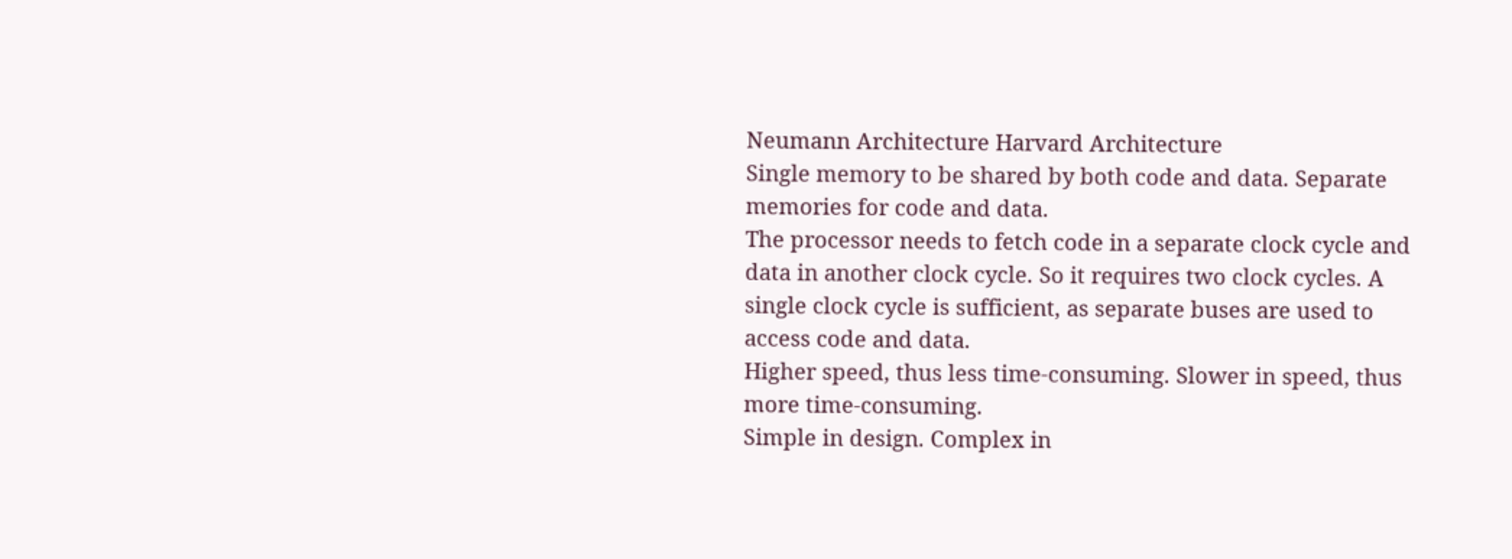Neumann Architecture Harvard Architecture
Single memory to be shared by both code and data. Separate memories for code and data.
The processor needs to fetch code in a separate clock cycle and data in another clock cycle. So it requires two clock cycles. A single clock cycle is sufficient, as separate buses are used to access code and data.
Higher speed, thus less time-consuming. Slower in speed, thus more time-consuming.
Simple in design. Complex in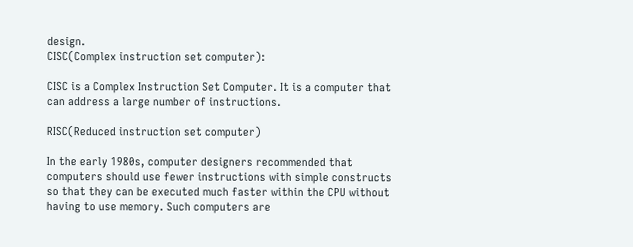design.
CISC(Complex instruction set computer):

CISC is a Complex Instruction Set Computer. It is a computer that can address a large number of instructions.

RISC(Reduced instruction set computer)

In the early 1980s, computer designers recommended that computers should use fewer instructions with simple constructs so that they can be executed much faster within the CPU without having to use memory. Such computers are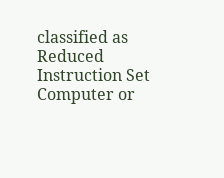classified as Reduced Instruction Set Computer or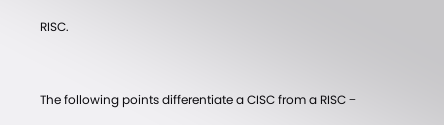RISC.


The following points differentiate a CISC from a RISC −